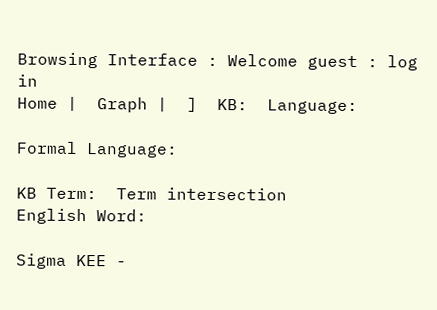Browsing Interface : Welcome guest : log in
Home |  Graph |  ]  KB:  Language:

Formal Language:

KB Term:  Term intersection
English Word:

Sigma KEE -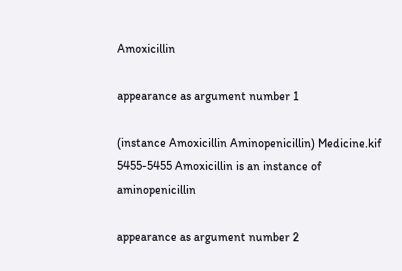Amoxicillin

appearance as argument number 1

(instance Amoxicillin Aminopenicillin) Medicine.kif 5455-5455 Amoxicillin is an instance of aminopenicillin

appearance as argument number 2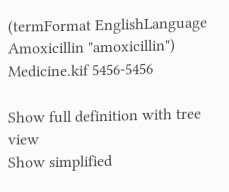(termFormat EnglishLanguage Amoxicillin "amoxicillin") Medicine.kif 5456-5456

Show full definition with tree view
Show simplified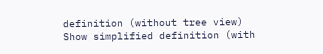definition (without tree view)
Show simplified definition (with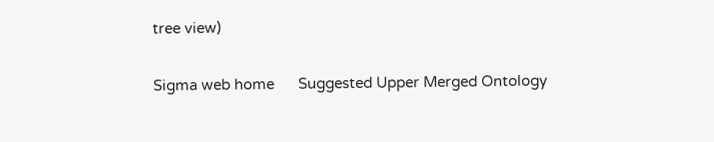tree view)

Sigma web home      Suggested Upper Merged Ontology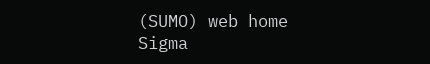(SUMO) web home
Sigma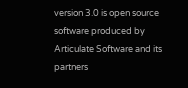version 3.0 is open source software produced by Articulate Software and its partners